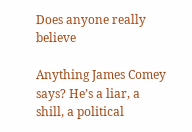Does anyone really believe

Anything James Comey says? He’s a liar, a shill, a political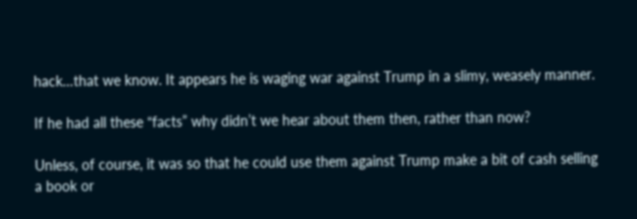hack…that we know. It appears he is waging war against Trump in a slimy, weasely manner.

If he had all these “facts” why didn’t we hear about them then, rather than now?

Unless, of course, it was so that he could use them against Trump make a bit of cash selling a book or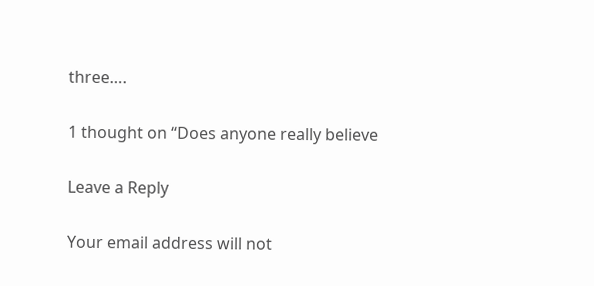three….

1 thought on “Does anyone really believe

Leave a Reply

Your email address will not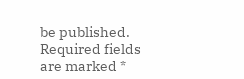be published. Required fields are marked *